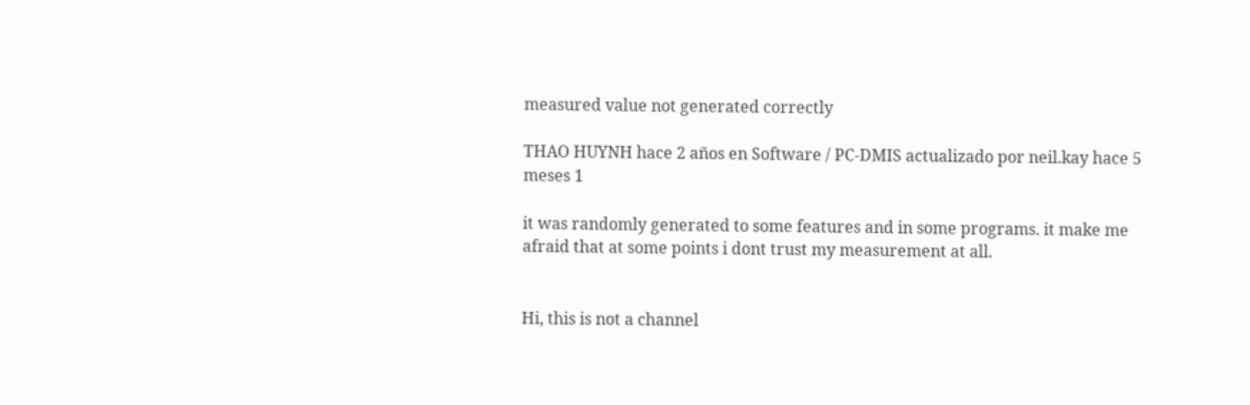measured value not generated correctly

THAO HUYNH hace 2 años en Software / PC-DMIS actualizado por neil.kay hace 5 meses 1

it was randomly generated to some features and in some programs. it make me afraid that at some points i dont trust my measurement at all.


Hi, this is not a channel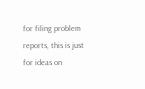for filing problem reports, this is just for ideas on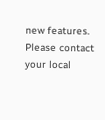new features. Please contact your local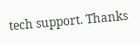tech support. Thanks